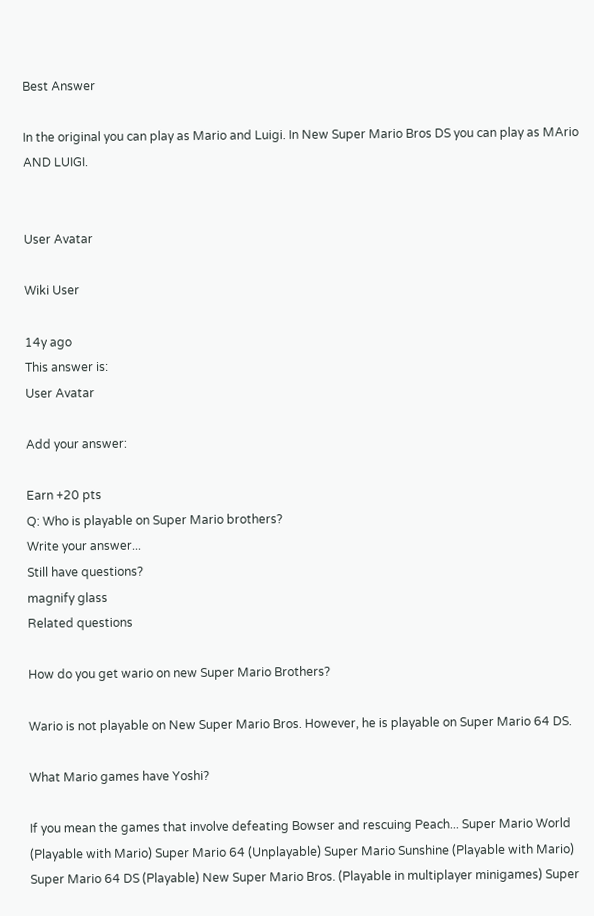Best Answer

In the original you can play as Mario and Luigi. In New Super Mario Bros DS you can play as MArio AND LUIGI.


User Avatar

Wiki User

14y ago
This answer is:
User Avatar

Add your answer:

Earn +20 pts
Q: Who is playable on Super Mario brothers?
Write your answer...
Still have questions?
magnify glass
Related questions

How do you get wario on new Super Mario Brothers?

Wario is not playable on New Super Mario Bros. However, he is playable on Super Mario 64 DS.

What Mario games have Yoshi?

If you mean the games that involve defeating Bowser and rescuing Peach... Super Mario World (Playable with Mario) Super Mario 64 (Unplayable) Super Mario Sunshine (Playable with Mario) Super Mario 64 DS (Playable) New Super Mario Bros. (Playable in multiplayer minigames) Super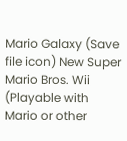Mario Galaxy (Save file icon) New Super Mario Bros. Wii (Playable with Mario or other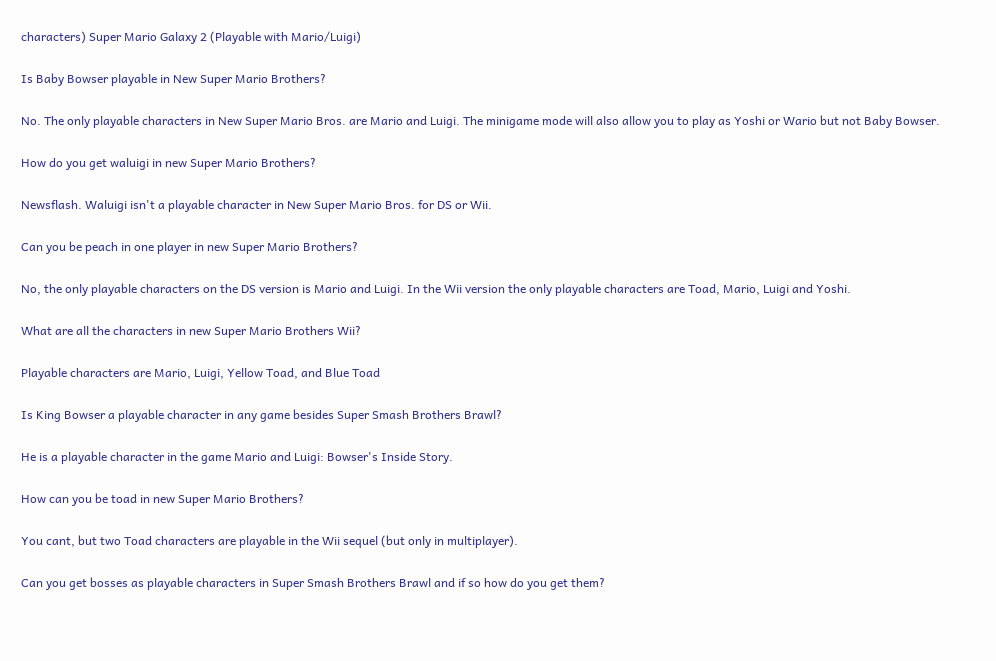characters) Super Mario Galaxy 2 (Playable with Mario/Luigi)

Is Baby Bowser playable in New Super Mario Brothers?

No. The only playable characters in New Super Mario Bros. are Mario and Luigi. The minigame mode will also allow you to play as Yoshi or Wario but not Baby Bowser.

How do you get waluigi in new Super Mario Brothers?

Newsflash. Waluigi isn't a playable character in New Super Mario Bros. for DS or Wii.

Can you be peach in one player in new Super Mario Brothers?

No, the only playable characters on the DS version is Mario and Luigi. In the Wii version the only playable characters are Toad, Mario, Luigi and Yoshi.

What are all the characters in new Super Mario Brothers Wii?

Playable characters are Mario, Luigi, Yellow Toad, and Blue Toad

Is King Bowser a playable character in any game besides Super Smash Brothers Brawl?

He is a playable character in the game Mario and Luigi: Bowser's Inside Story.

How can you be toad in new Super Mario Brothers?

You cant, but two Toad characters are playable in the Wii sequel (but only in multiplayer).

Can you get bosses as playable characters in Super Smash Brothers Brawl and if so how do you get them?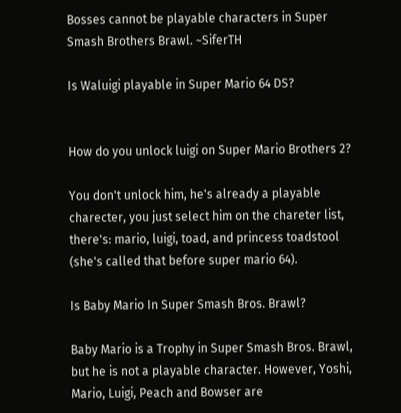Bosses cannot be playable characters in Super Smash Brothers Brawl. ~SiferTH

Is Waluigi playable in Super Mario 64 DS?


How do you unlock luigi on Super Mario Brothers 2?

You don't unlock him, he's already a playable charecter, you just select him on the chareter list, there's: mario, luigi, toad, and princess toadstool (she's called that before super mario 64).

Is Baby Mario In Super Smash Bros. Brawl?

Baby Mario is a Trophy in Super Smash Bros. Brawl, but he is not a playable character. However, Yoshi, Mario, Luigi, Peach and Bowser are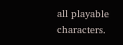all playable characters.